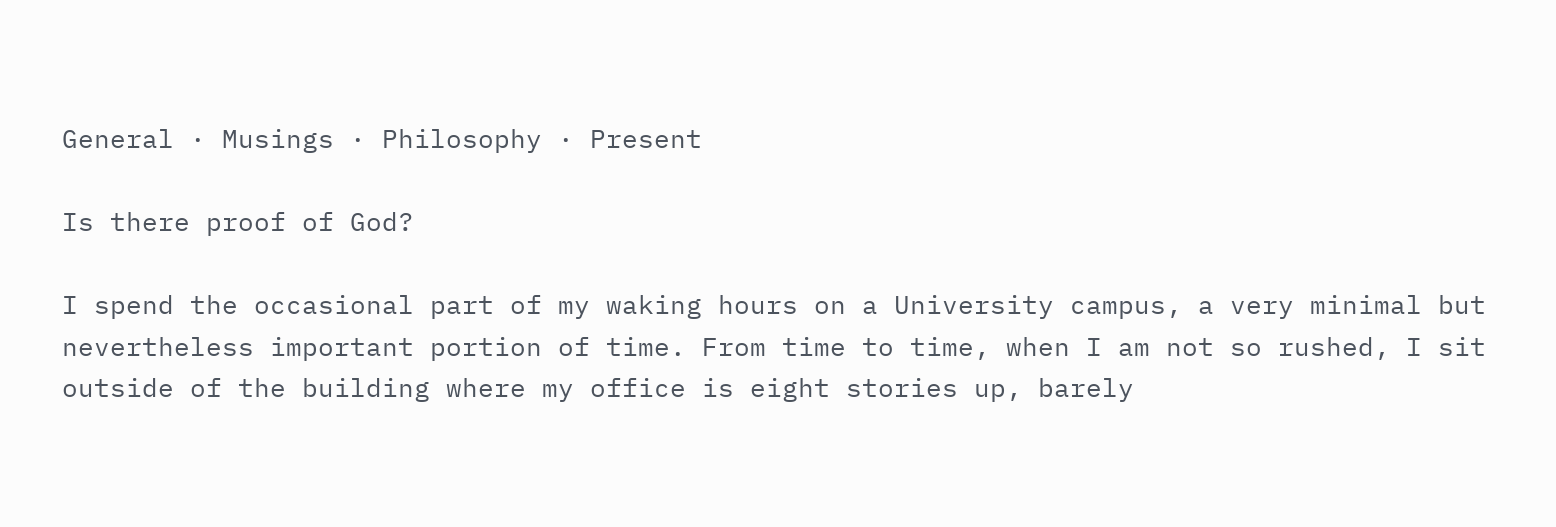General · Musings · Philosophy · Present

Is there proof of God?

I spend the occasional part of my waking hours on a University campus, a very minimal but nevertheless important portion of time. From time to time, when I am not so rushed, I sit outside of the building where my office is eight stories up, barely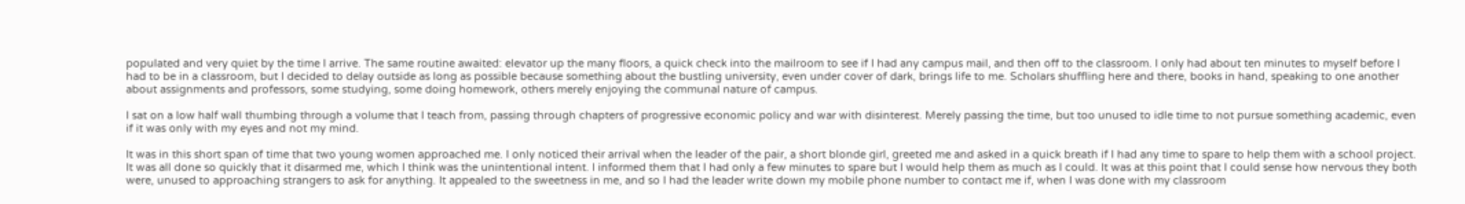populated and very quiet by the time I arrive. The same routine awaited: elevator up the many floors, a quick check into the mailroom to see if I had any campus mail, and then off to the classroom. I only had about ten minutes to myself before I had to be in a classroom, but I decided to delay outside as long as possible because something about the bustling university, even under cover of dark, brings life to me. Scholars shuffling here and there, books in hand, speaking to one another about assignments and professors, some studying, some doing homework, others merely enjoying the communal nature of campus.

I sat on a low half wall thumbing through a volume that I teach from, passing through chapters of progressive economic policy and war with disinterest. Merely passing the time, but too unused to idle time to not pursue something academic, even if it was only with my eyes and not my mind.

It was in this short span of time that two young women approached me. I only noticed their arrival when the leader of the pair, a short blonde girl, greeted me and asked in a quick breath if I had any time to spare to help them with a school project. It was all done so quickly that it disarmed me, which I think was the unintentional intent. I informed them that I had only a few minutes to spare but I would help them as much as I could. It was at this point that I could sense how nervous they both were, unused to approaching strangers to ask for anything. It appealed to the sweetness in me, and so I had the leader write down my mobile phone number to contact me if, when I was done with my classroom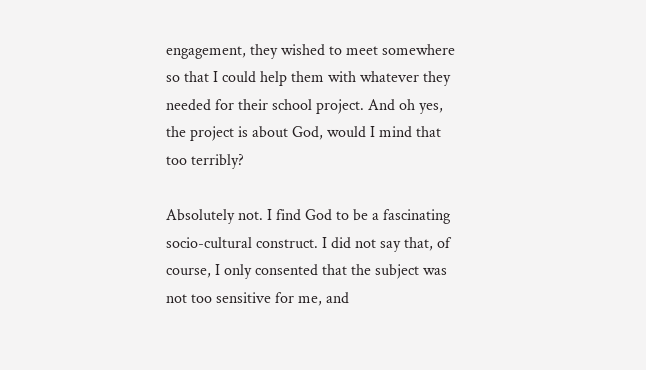engagement, they wished to meet somewhere so that I could help them with whatever they needed for their school project. And oh yes, the project is about God, would I mind that too terribly?

Absolutely not. I find God to be a fascinating socio-cultural construct. I did not say that, of course, I only consented that the subject was not too sensitive for me, and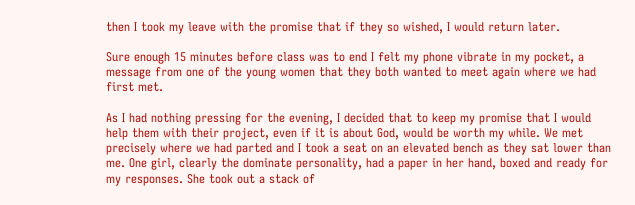then I took my leave with the promise that if they so wished, I would return later.

Sure enough 15 minutes before class was to end I felt my phone vibrate in my pocket, a message from one of the young women that they both wanted to meet again where we had first met.

As I had nothing pressing for the evening, I decided that to keep my promise that I would help them with their project, even if it is about God, would be worth my while. We met precisely where we had parted and I took a seat on an elevated bench as they sat lower than me. One girl, clearly the dominate personality, had a paper in her hand, boxed and ready for my responses. She took out a stack of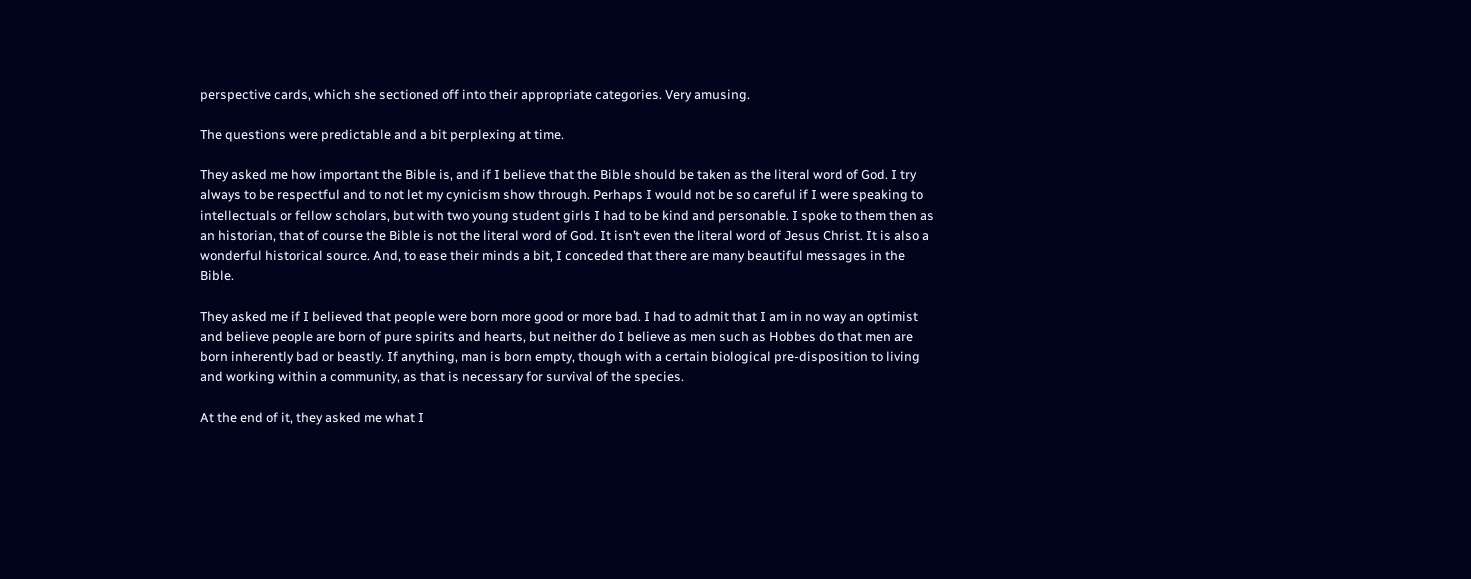perspective cards, which she sectioned off into their appropriate categories. Very amusing.

The questions were predictable and a bit perplexing at time.

They asked me how important the Bible is, and if I believe that the Bible should be taken as the literal word of God. I try always to be respectful and to not let my cynicism show through. Perhaps I would not be so careful if I were speaking to intellectuals or fellow scholars, but with two young student girls I had to be kind and personable. I spoke to them then as an historian, that of course the Bible is not the literal word of God. It isn’t even the literal word of Jesus Christ. It is also a wonderful historical source. And, to ease their minds a bit, I conceded that there are many beautiful messages in the Bible.

They asked me if I believed that people were born more good or more bad. I had to admit that I am in no way an optimist and believe people are born of pure spirits and hearts, but neither do I believe as men such as Hobbes do that men are born inherently bad or beastly. If anything, man is born empty, though with a certain biological pre-disposition to living and working within a community, as that is necessary for survival of the species.

At the end of it, they asked me what I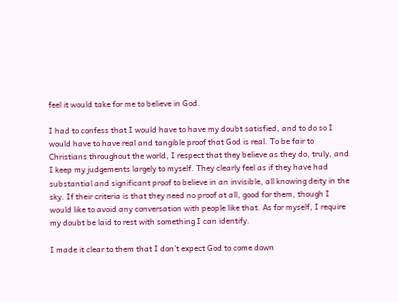feel it would take for me to believe in God.

I had to confess that I would have to have my doubt satisfied, and to do so I would have to have real and tangible proof that God is real. To be fair to Christians throughout the world, I respect that they believe as they do, truly, and I keep my judgements largely to myself. They clearly feel as if they have had substantial and significant proof to believe in an invisible, all knowing deity in the sky. If their criteria is that they need no proof at all, good for them, though I would like to avoid any conversation with people like that. As for myself, I require my doubt be laid to rest with something I can identify.

I made it clear to them that I don’t expect God to come down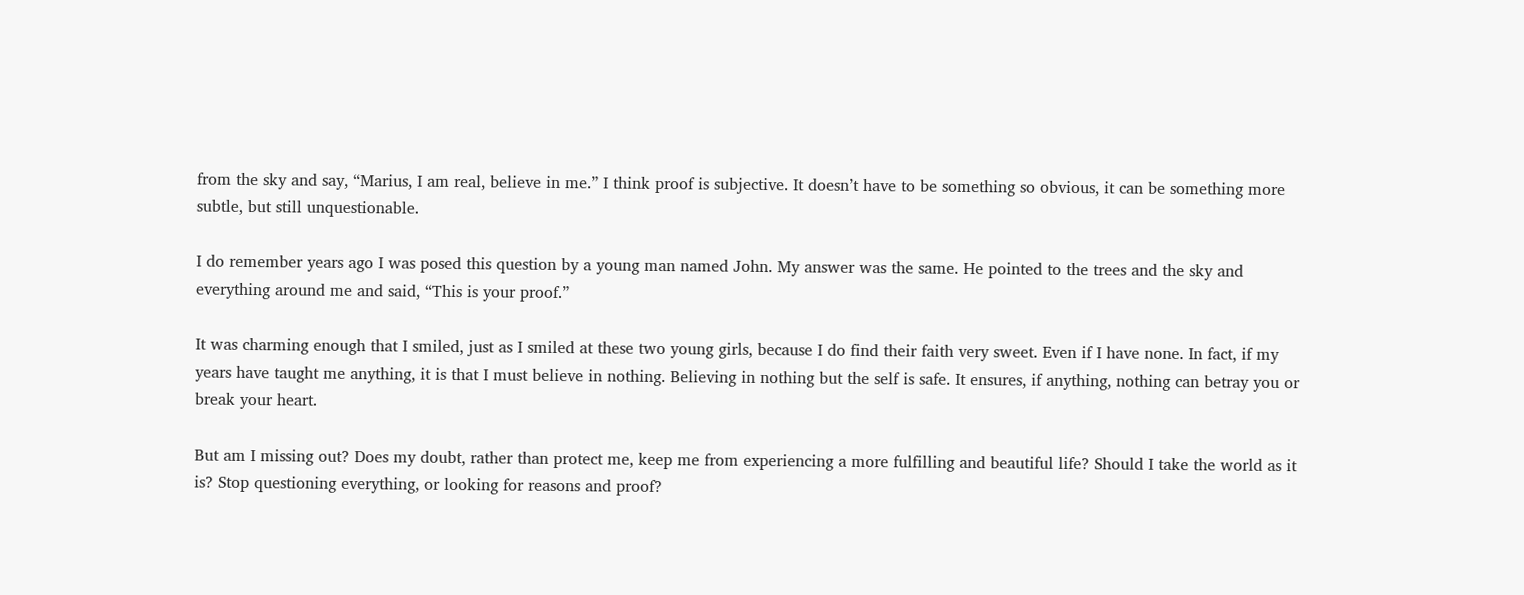from the sky and say, “Marius, I am real, believe in me.” I think proof is subjective. It doesn’t have to be something so obvious, it can be something more subtle, but still unquestionable.

I do remember years ago I was posed this question by a young man named John. My answer was the same. He pointed to the trees and the sky and everything around me and said, “This is your proof.”

It was charming enough that I smiled, just as I smiled at these two young girls, because I do find their faith very sweet. Even if I have none. In fact, if my years have taught me anything, it is that I must believe in nothing. Believing in nothing but the self is safe. It ensures, if anything, nothing can betray you or break your heart.

But am I missing out? Does my doubt, rather than protect me, keep me from experiencing a more fulfilling and beautiful life? Should I take the world as it is? Stop questioning everything, or looking for reasons and proof?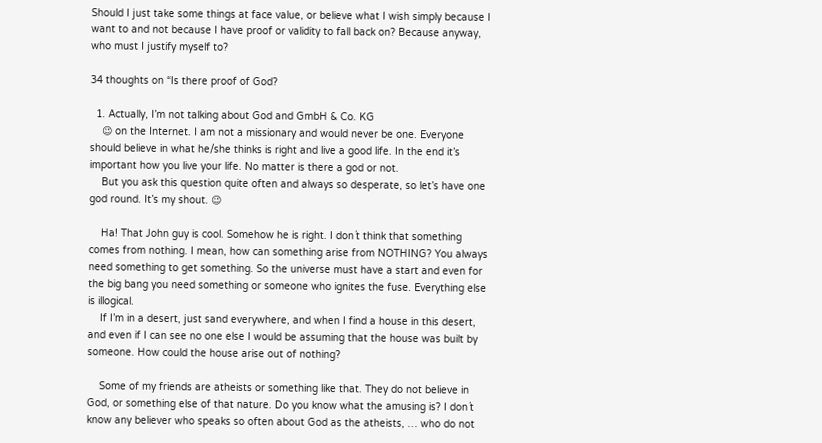Should I just take some things at face value, or believe what I wish simply because I want to and not because I have proof or validity to fall back on? Because anyway, who must I justify myself to?

34 thoughts on “Is there proof of God?

  1. Actually, I’m not talking about God and GmbH & Co. KG
    😉 on the Internet. I am not a missionary and would never be one. Everyone should believe in what he/she thinks is right and live a good life. In the end it’s important how you live your life. No matter is there a god or not.
    But you ask this question quite often and always so desperate, so let’s have one god round. It’s my shout. 😉

    Ha! That John guy is cool. Somehow he is right. I don´t think that something comes from nothing. I mean, how can something arise from NOTHING? You always need something to get something. So the universe must have a start and even for the big bang you need something or someone who ignites the fuse. Everything else is illogical.
    If I’m in a desert, just sand everywhere, and when I find a house in this desert, and even if I can see no one else I would be assuming that the house was built by someone. How could the house arise out of nothing?

    Some of my friends are atheists or something like that. They do not believe in God, or something else of that nature. Do you know what the amusing is? I don´t know any believer who speaks so often about God as the atheists, … who do not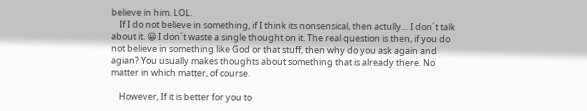believe in him. LOL.
    If I do not believe in something, if I think its nonsensical, then actully… I don´t talk about it. 😀 I don´t waste a single thought on it. The real question is then, if you do not believe in something like God or that stuff, then why do you ask again and agian? You usually makes thoughts about something that is already there. No matter in which matter, of course.

    However, If it is better for you to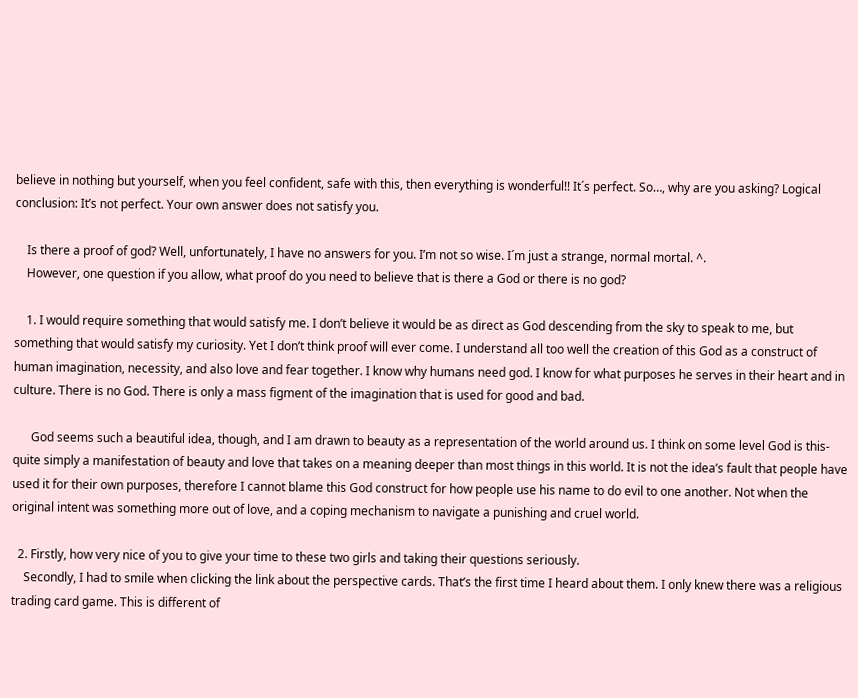believe in nothing but yourself, when you feel confident, safe with this, then everything is wonderful!! It´s perfect. So…, why are you asking? Logical conclusion: It’s not perfect. Your own answer does not satisfy you.

    Is there a proof of god? Well, unfortunately, I have no answers for you. I’m not so wise. I´m just a strange, normal mortal. ^.
    However, one question if you allow, what proof do you need to believe that is there a God or there is no god?

    1. I would require something that would satisfy me. I don’t believe it would be as direct as God descending from the sky to speak to me, but something that would satisfy my curiosity. Yet I don’t think proof will ever come. I understand all too well the creation of this God as a construct of human imagination, necessity, and also love and fear together. I know why humans need god. I know for what purposes he serves in their heart and in culture. There is no God. There is only a mass figment of the imagination that is used for good and bad.

      God seems such a beautiful idea, though, and I am drawn to beauty as a representation of the world around us. I think on some level God is this- quite simply a manifestation of beauty and love that takes on a meaning deeper than most things in this world. It is not the idea’s fault that people have used it for their own purposes, therefore I cannot blame this God construct for how people use his name to do evil to one another. Not when the original intent was something more out of love, and a coping mechanism to navigate a punishing and cruel world.

  2. Firstly, how very nice of you to give your time to these two girls and taking their questions seriously.
    Secondly, I had to smile when clicking the link about the perspective cards. That’s the first time I heard about them. I only knew there was a religious trading card game. This is different of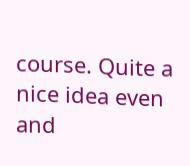course. Quite a nice idea even and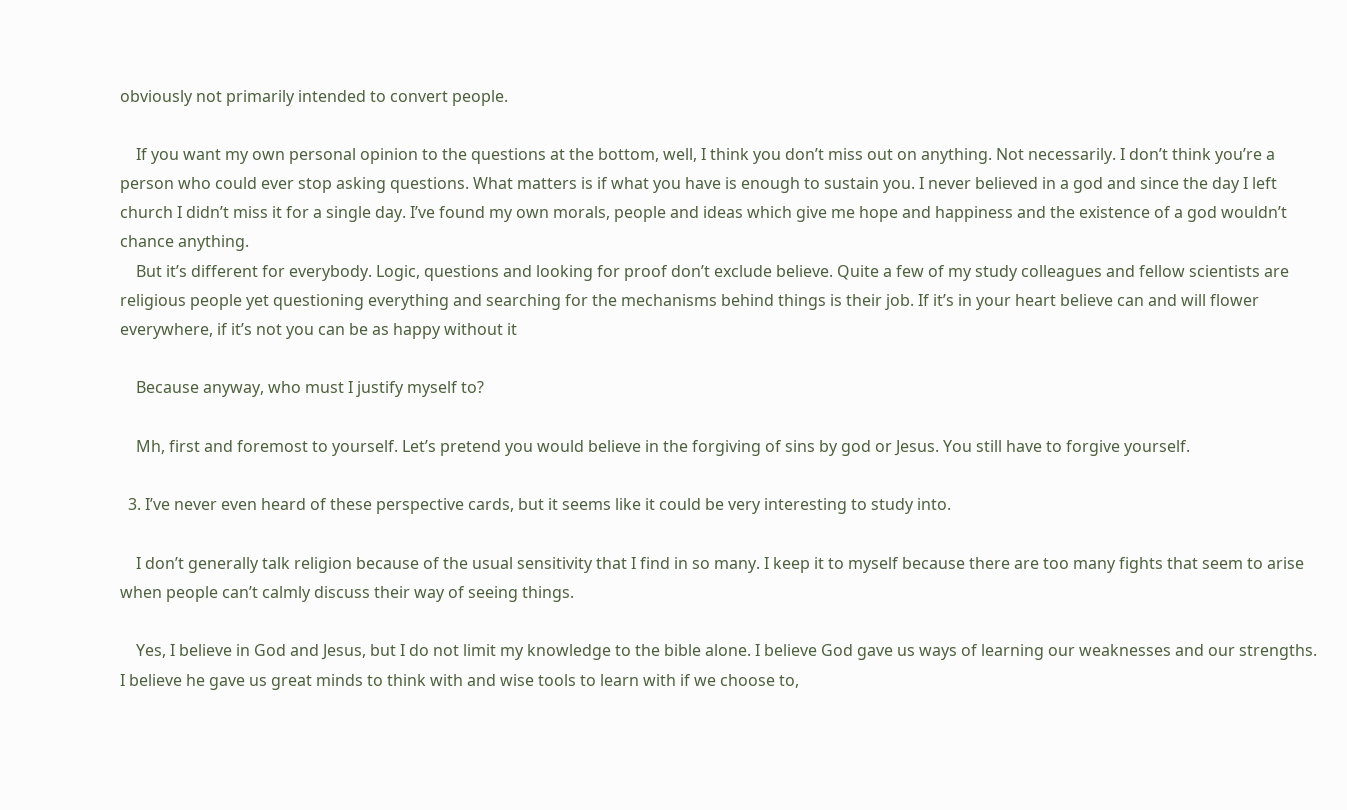obviously not primarily intended to convert people.

    If you want my own personal opinion to the questions at the bottom, well, I think you don’t miss out on anything. Not necessarily. I don’t think you’re a person who could ever stop asking questions. What matters is if what you have is enough to sustain you. I never believed in a god and since the day I left church I didn’t miss it for a single day. I’ve found my own morals, people and ideas which give me hope and happiness and the existence of a god wouldn’t chance anything.
    But it’s different for everybody. Logic, questions and looking for proof don’t exclude believe. Quite a few of my study colleagues and fellow scientists are religious people yet questioning everything and searching for the mechanisms behind things is their job. If it’s in your heart believe can and will flower everywhere, if it’s not you can be as happy without it

    Because anyway, who must I justify myself to?

    Mh, first and foremost to yourself. Let’s pretend you would believe in the forgiving of sins by god or Jesus. You still have to forgive yourself.

  3. I’ve never even heard of these perspective cards, but it seems like it could be very interesting to study into.

    I don’t generally talk religion because of the usual sensitivity that I find in so many. I keep it to myself because there are too many fights that seem to arise when people can’t calmly discuss their way of seeing things.

    Yes, I believe in God and Jesus, but I do not limit my knowledge to the bible alone. I believe God gave us ways of learning our weaknesses and our strengths. I believe he gave us great minds to think with and wise tools to learn with if we choose to,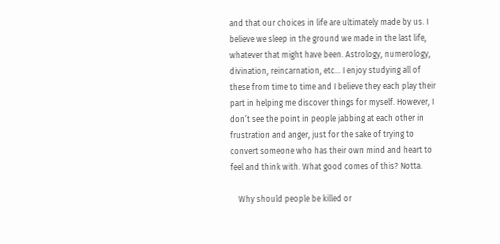and that our choices in life are ultimately made by us. I believe we sleep in the ground we made in the last life, whatever that might have been. Astrology, numerology, divination, reincarnation, etc… I enjoy studying all of these from time to time and I believe they each play their part in helping me discover things for myself. However, I don’t see the point in people jabbing at each other in frustration and anger, just for the sake of trying to convert someone who has their own mind and heart to feel and think with. What good comes of this? Notta.

    Why should people be killed or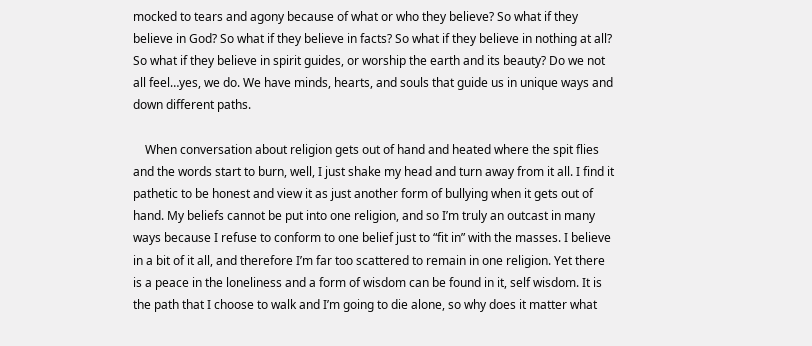mocked to tears and agony because of what or who they believe? So what if they believe in God? So what if they believe in facts? So what if they believe in nothing at all? So what if they believe in spirit guides, or worship the earth and its beauty? Do we not all feel…yes, we do. We have minds, hearts, and souls that guide us in unique ways and down different paths.

    When conversation about religion gets out of hand and heated where the spit flies and the words start to burn, well, I just shake my head and turn away from it all. I find it pathetic to be honest and view it as just another form of bullying when it gets out of hand. My beliefs cannot be put into one religion, and so I’m truly an outcast in many ways because I refuse to conform to one belief just to “fit in” with the masses. I believe in a bit of it all, and therefore I’m far too scattered to remain in one religion. Yet there is a peace in the loneliness and a form of wisdom can be found in it, self wisdom. It is the path that I choose to walk and I’m going to die alone, so why does it matter what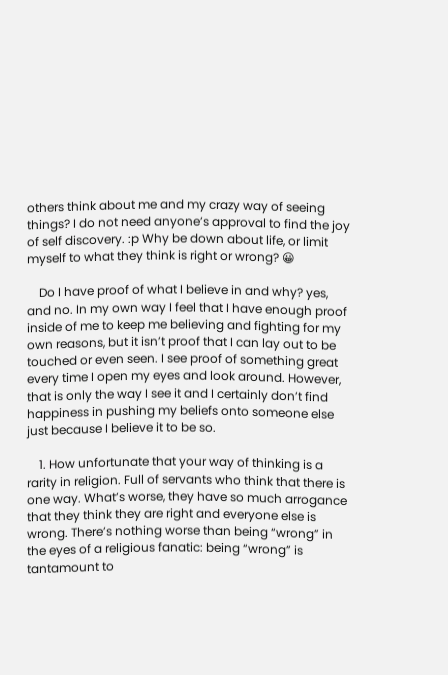others think about me and my crazy way of seeing things? I do not need anyone’s approval to find the joy of self discovery. :p Why be down about life, or limit myself to what they think is right or wrong? 😀

    Do I have proof of what I believe in and why? yes, and no. In my own way I feel that I have enough proof inside of me to keep me believing and fighting for my own reasons, but it isn’t proof that I can lay out to be touched or even seen. I see proof of something great every time I open my eyes and look around. However, that is only the way I see it and I certainly don’t find happiness in pushing my beliefs onto someone else just because I believe it to be so.

    1. How unfortunate that your way of thinking is a rarity in religion. Full of servants who think that there is one way. What’s worse, they have so much arrogance that they think they are right and everyone else is wrong. There’s nothing worse than being “wrong” in the eyes of a religious fanatic: being “wrong” is tantamount to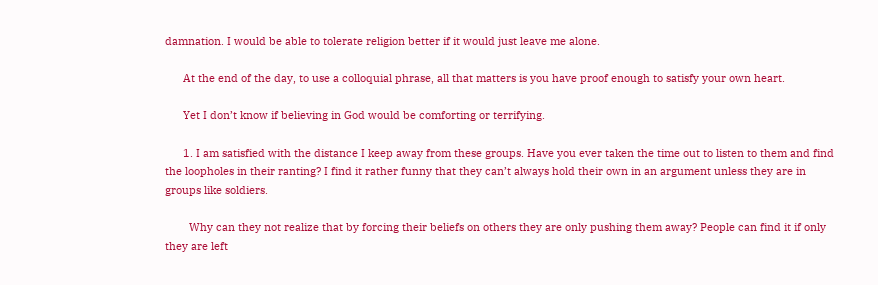damnation. I would be able to tolerate religion better if it would just leave me alone.

      At the end of the day, to use a colloquial phrase, all that matters is you have proof enough to satisfy your own heart.

      Yet I don’t know if believing in God would be comforting or terrifying.

      1. I am satisfied with the distance I keep away from these groups. Have you ever taken the time out to listen to them and find the loopholes in their ranting? I find it rather funny that they can’t always hold their own in an argument unless they are in groups like soldiers.

        Why can they not realize that by forcing their beliefs on others they are only pushing them away? People can find it if only they are left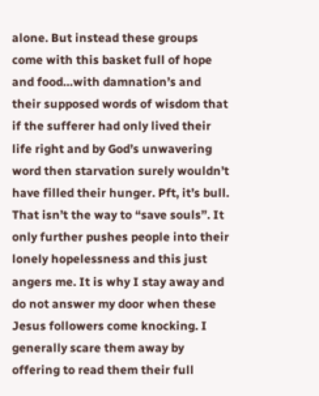alone. But instead these groups come with this basket full of hope and food…with damnation’s and their supposed words of wisdom that if the sufferer had only lived their life right and by God’s unwavering word then starvation surely wouldn’t have filled their hunger. Pft, it’s bull. That isn’t the way to “save souls”. It only further pushes people into their lonely hopelessness and this just angers me. It is why I stay away and do not answer my door when these Jesus followers come knocking. I generally scare them away by offering to read them their full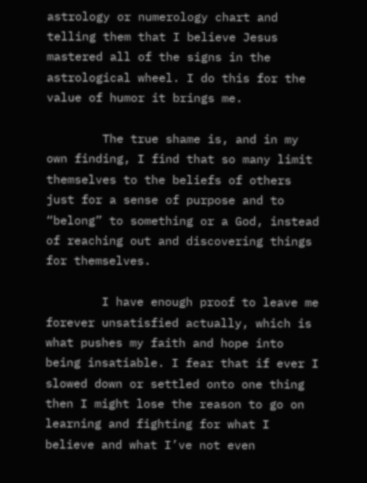astrology or numerology chart and telling them that I believe Jesus mastered all of the signs in the astrological wheel. I do this for the value of humor it brings me.

        The true shame is, and in my own finding, I find that so many limit themselves to the beliefs of others just for a sense of purpose and to “belong” to something or a God, instead of reaching out and discovering things for themselves.

        I have enough proof to leave me forever unsatisfied actually, which is what pushes my faith and hope into being insatiable. I fear that if ever I slowed down or settled onto one thing then I might lose the reason to go on learning and fighting for what I believe and what I’ve not even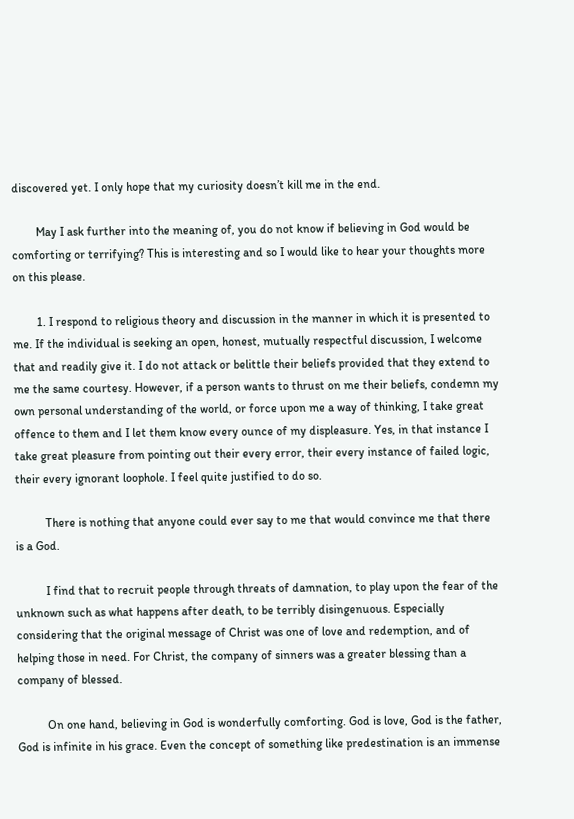discovered yet. I only hope that my curiosity doesn’t kill me in the end.

        May I ask further into the meaning of, you do not know if believing in God would be comforting or terrifying? This is interesting and so I would like to hear your thoughts more on this please.

        1. I respond to religious theory and discussion in the manner in which it is presented to me. If the individual is seeking an open, honest, mutually respectful discussion, I welcome that and readily give it. I do not attack or belittle their beliefs provided that they extend to me the same courtesy. However, if a person wants to thrust on me their beliefs, condemn my own personal understanding of the world, or force upon me a way of thinking, I take great offence to them and I let them know every ounce of my displeasure. Yes, in that instance I take great pleasure from pointing out their every error, their every instance of failed logic, their every ignorant loophole. I feel quite justified to do so.

          There is nothing that anyone could ever say to me that would convince me that there is a God.

          I find that to recruit people through threats of damnation, to play upon the fear of the unknown such as what happens after death, to be terribly disingenuous. Especially considering that the original message of Christ was one of love and redemption, and of helping those in need. For Christ, the company of sinners was a greater blessing than a company of blessed.

          On one hand, believing in God is wonderfully comforting. God is love, God is the father, God is infinite in his grace. Even the concept of something like predestination is an immense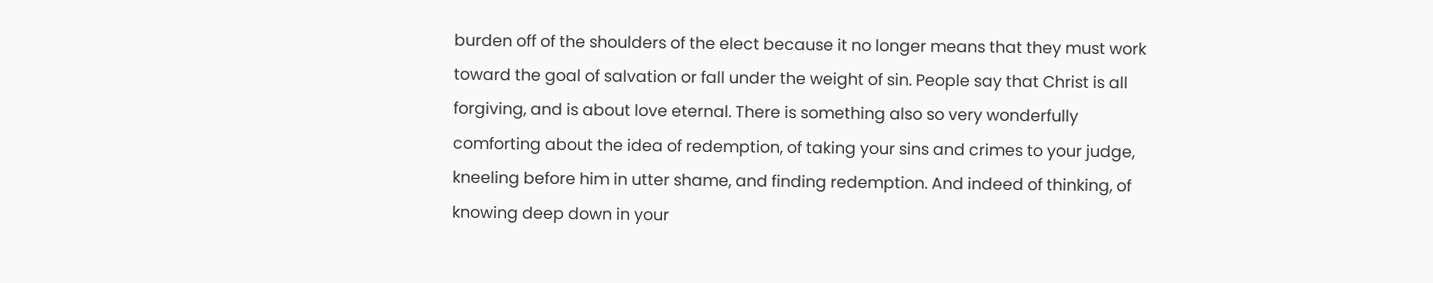burden off of the shoulders of the elect because it no longer means that they must work toward the goal of salvation or fall under the weight of sin. People say that Christ is all forgiving, and is about love eternal. There is something also so very wonderfully comforting about the idea of redemption, of taking your sins and crimes to your judge, kneeling before him in utter shame, and finding redemption. And indeed of thinking, of knowing deep down in your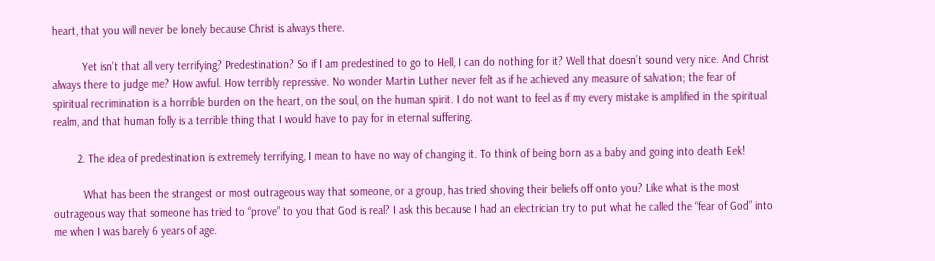heart, that you will never be lonely because Christ is always there.

          Yet isn’t that all very terrifying? Predestination? So if I am predestined to go to Hell, I can do nothing for it? Well that doesn’t sound very nice. And Christ always there to judge me? How awful. How terribly repressive. No wonder Martin Luther never felt as if he achieved any measure of salvation; the fear of spiritual recrimination is a horrible burden on the heart, on the soul, on the human spirit. I do not want to feel as if my every mistake is amplified in the spiritual realm, and that human folly is a terrible thing that I would have to pay for in eternal suffering.

        2. The idea of predestination is extremely terrifying, I mean to have no way of changing it. To think of being born as a baby and going into death Eek!

          What has been the strangest or most outrageous way that someone, or a group, has tried shoving their beliefs off onto you? Like what is the most outrageous way that someone has tried to “prove” to you that God is real? I ask this because I had an electrician try to put what he called the “fear of God” into me when I was barely 6 years of age.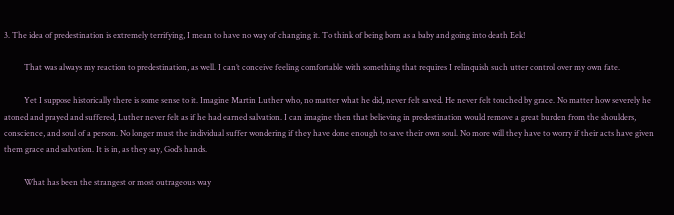3. The idea of predestination is extremely terrifying, I mean to have no way of changing it. To think of being born as a baby and going into death Eek!

          That was always my reaction to predestination, as well. I can’t conceive feeling comfortable with something that requires I relinquish such utter control over my own fate.

          Yet I suppose historically there is some sense to it. Imagine Martin Luther who, no matter what he did, never felt saved. He never felt touched by grace. No matter how severely he atoned and prayed and suffered, Luther never felt as if he had earned salvation. I can imagine then that believing in predestination would remove a great burden from the shoulders, conscience, and soul of a person. No longer must the individual suffer wondering if they have done enough to save their own soul. No more will they have to worry if their acts have given them grace and salvation. It is in, as they say, God’s hands.

          What has been the strangest or most outrageous way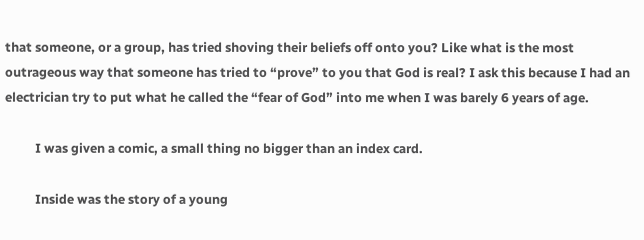that someone, or a group, has tried shoving their beliefs off onto you? Like what is the most outrageous way that someone has tried to “prove” to you that God is real? I ask this because I had an electrician try to put what he called the “fear of God” into me when I was barely 6 years of age.

          I was given a comic, a small thing no bigger than an index card.

          Inside was the story of a young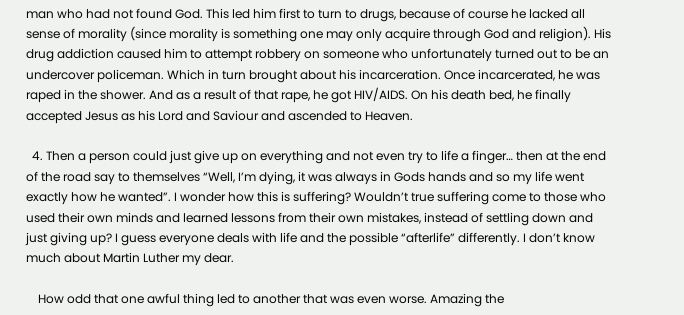man who had not found God. This led him first to turn to drugs, because of course he lacked all sense of morality (since morality is something one may only acquire through God and religion). His drug addiction caused him to attempt robbery on someone who unfortunately turned out to be an undercover policeman. Which in turn brought about his incarceration. Once incarcerated, he was raped in the shower. And as a result of that rape, he got HIV/AIDS. On his death bed, he finally accepted Jesus as his Lord and Saviour and ascended to Heaven.

  4. Then a person could just give up on everything and not even try to life a finger… then at the end of the road say to themselves “Well, I’m dying, it was always in Gods hands and so my life went exactly how he wanted”. I wonder how this is suffering? Wouldn’t true suffering come to those who used their own minds and learned lessons from their own mistakes, instead of settling down and just giving up? I guess everyone deals with life and the possible “afterlife” differently. I don’t know much about Martin Luther my dear.

    How odd that one awful thing led to another that was even worse. Amazing the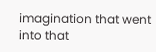imagination that went into that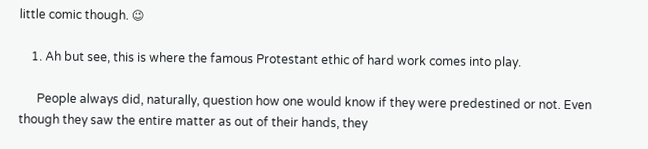little comic though. 😉

    1. Ah but see, this is where the famous Protestant ethic of hard work comes into play.

      People always did, naturally, question how one would know if they were predestined or not. Even though they saw the entire matter as out of their hands, they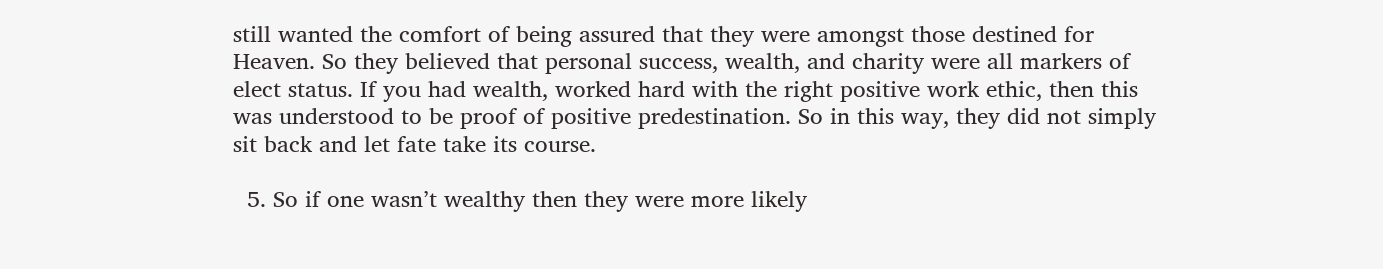still wanted the comfort of being assured that they were amongst those destined for Heaven. So they believed that personal success, wealth, and charity were all markers of elect status. If you had wealth, worked hard with the right positive work ethic, then this was understood to be proof of positive predestination. So in this way, they did not simply sit back and let fate take its course.

  5. So if one wasn’t wealthy then they were more likely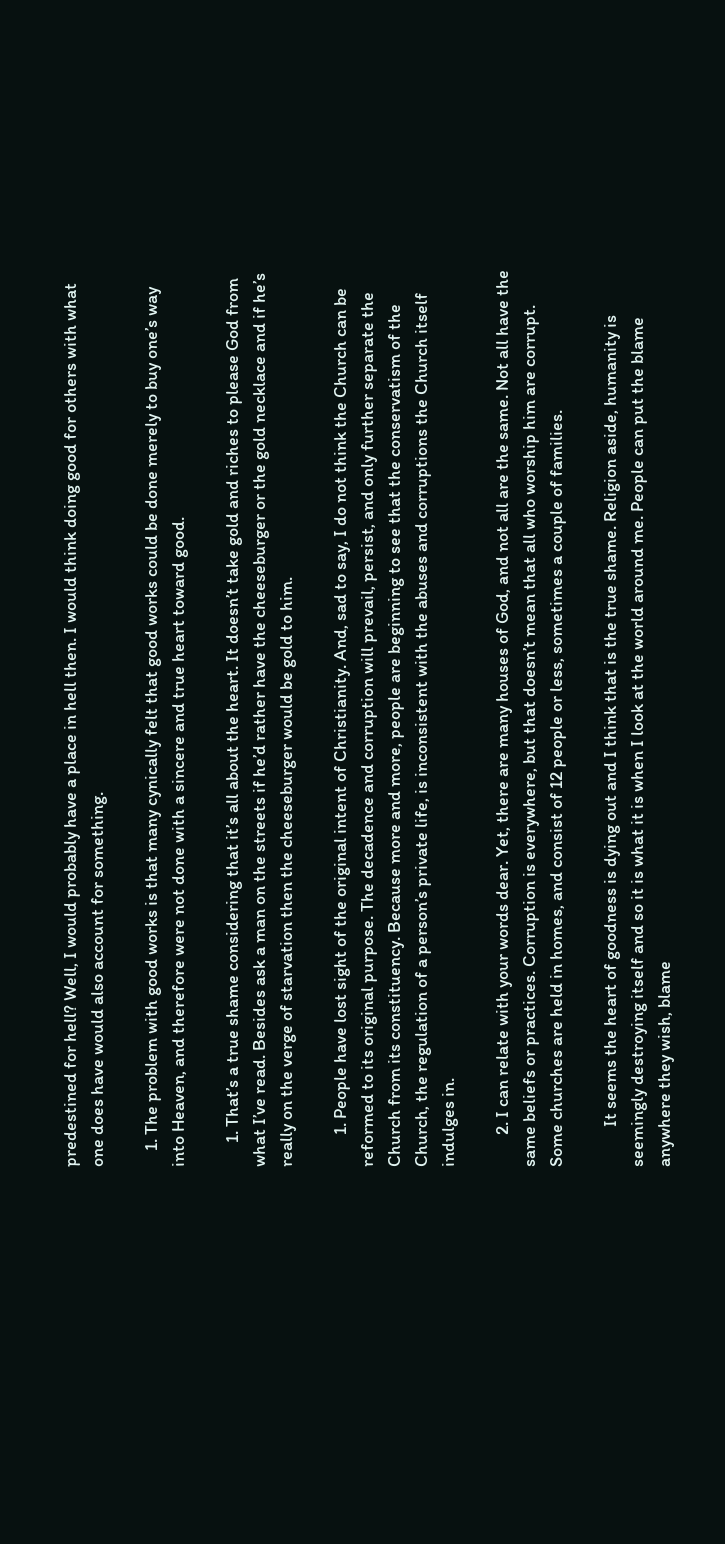predestined for hell? Well, I would probably have a place in hell then. I would think doing good for others with what one does have would also account for something.

    1. The problem with good works is that many cynically felt that good works could be done merely to buy one’s way into Heaven, and therefore were not done with a sincere and true heart toward good.

      1. That’s a true shame considering that it’s all about the heart. It doesn’t take gold and riches to please God from what I’ve read. Besides ask a man on the streets if he’d rather have the cheeseburger or the gold necklace and if he’s really on the verge of starvation then the cheeseburger would be gold to him.

        1. People have lost sight of the original intent of Christianity. And, sad to say, I do not think the Church can be reformed to its original purpose. The decadence and corruption will prevail, persist, and only further separate the Church from its constituency. Because more and more, people are beginning to see that the conservatism of the Church, the regulation of a person’s private life, is inconsistent with the abuses and corruptions the Church itself indulges in.

        2. I can relate with your words dear. Yet, there are many houses of God, and not all are the same. Not all have the same beliefs or practices. Corruption is everywhere, but that doesn’t mean that all who worship him are corrupt. Some churches are held in homes, and consist of 12 people or less, sometimes a couple of families.

          It seems the heart of goodness is dying out and I think that is the true shame. Religion aside, humanity is seemingly destroying itself and so it is what it is when I look at the world around me. People can put the blame anywhere they wish, blame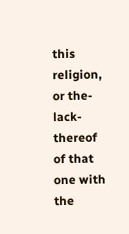this religion, or the-lack-thereof of that one with the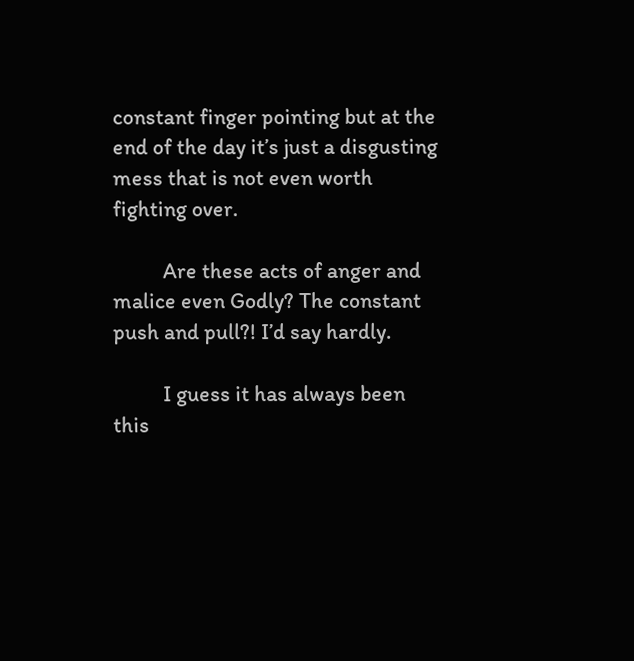constant finger pointing but at the end of the day it’s just a disgusting mess that is not even worth fighting over.

          Are these acts of anger and malice even Godly? The constant push and pull?! I’d say hardly.

          I guess it has always been this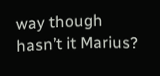way though hasn’t it Marius?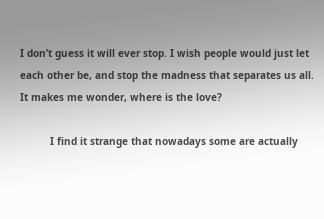I don’t guess it will ever stop. I wish people would just let each other be, and stop the madness that separates us all. It makes me wonder, where is the love?

          I find it strange that nowadays some are actually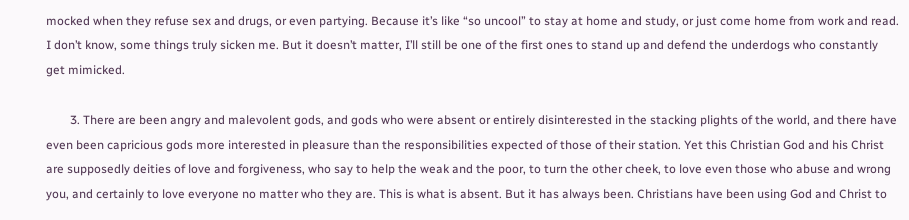mocked when they refuse sex and drugs, or even partying. Because it’s like “so uncool” to stay at home and study, or just come home from work and read. I don’t know, some things truly sicken me. But it doesn’t matter, I’ll still be one of the first ones to stand up and defend the underdogs who constantly get mimicked.

        3. There are been angry and malevolent gods, and gods who were absent or entirely disinterested in the stacking plights of the world, and there have even been capricious gods more interested in pleasure than the responsibilities expected of those of their station. Yet this Christian God and his Christ are supposedly deities of love and forgiveness, who say to help the weak and the poor, to turn the other cheek, to love even those who abuse and wrong you, and certainly to love everyone no matter who they are. This is what is absent. But it has always been. Christians have been using God and Christ to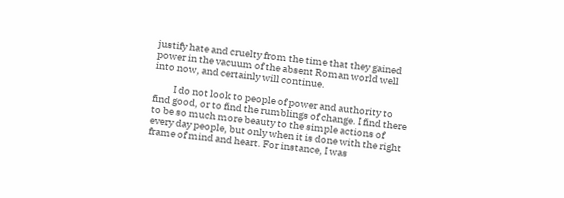justify hate and cruelty from the time that they gained power in the vacuum of the absent Roman world well into now, and certainly will continue.

          I do not look to people of power and authority to find good, or to find the rumblings of change. I find there to be so much more beauty to the simple actions of every day people, but only when it is done with the right frame of mind and heart. For instance, I was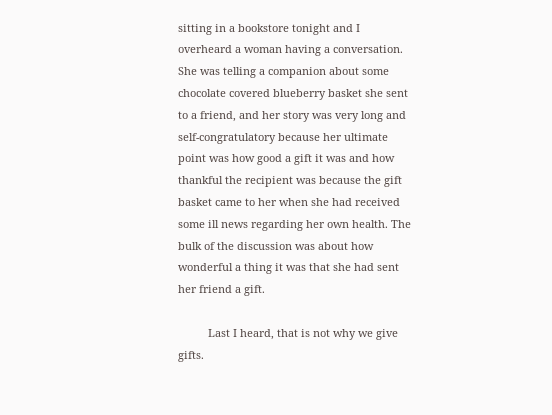sitting in a bookstore tonight and I overheard a woman having a conversation. She was telling a companion about some chocolate covered blueberry basket she sent to a friend, and her story was very long and self-congratulatory because her ultimate point was how good a gift it was and how thankful the recipient was because the gift basket came to her when she had received some ill news regarding her own health. The bulk of the discussion was about how wonderful a thing it was that she had sent her friend a gift.

          Last I heard, that is not why we give gifts.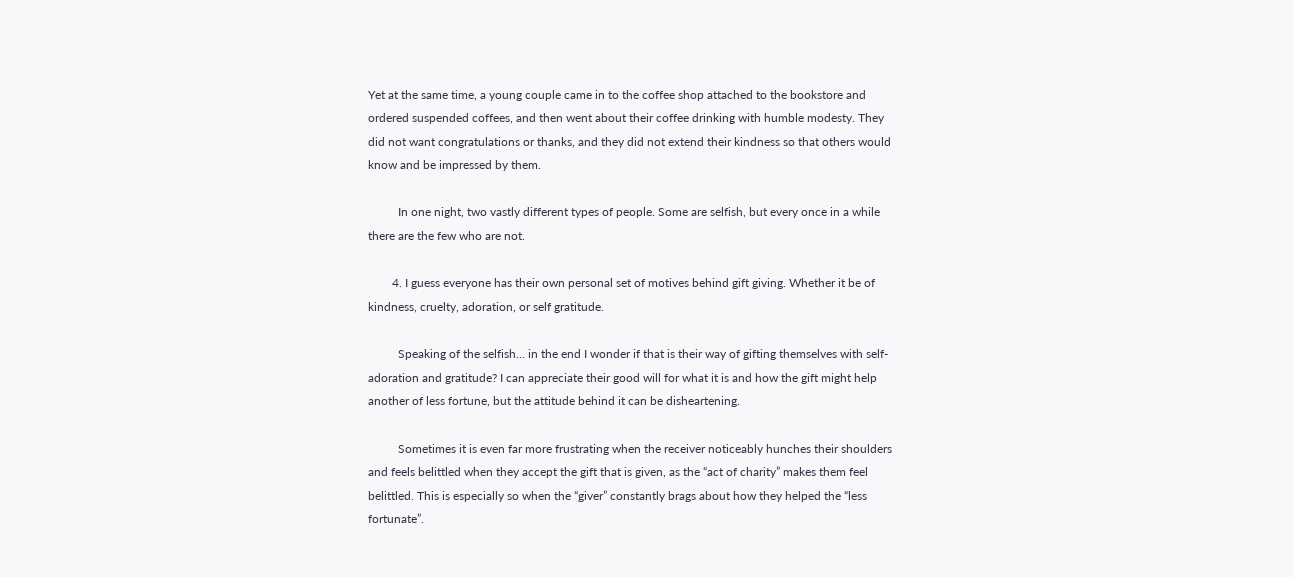Yet at the same time, a young couple came in to the coffee shop attached to the bookstore and ordered suspended coffees, and then went about their coffee drinking with humble modesty. They did not want congratulations or thanks, and they did not extend their kindness so that others would know and be impressed by them.

          In one night, two vastly different types of people. Some are selfish, but every once in a while there are the few who are not.

        4. I guess everyone has their own personal set of motives behind gift giving. Whether it be of kindness, cruelty, adoration, or self gratitude.

          Speaking of the selfish… in the end I wonder if that is their way of gifting themselves with self-adoration and gratitude? I can appreciate their good will for what it is and how the gift might help another of less fortune, but the attitude behind it can be disheartening.

          Sometimes it is even far more frustrating when the receiver noticeably hunches their shoulders and feels belittled when they accept the gift that is given, as the “act of charity” makes them feel belittled. This is especially so when the “giver” constantly brags about how they helped the “less fortunate”.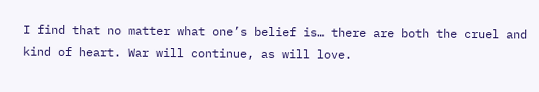I find that no matter what one’s belief is… there are both the cruel and kind of heart. War will continue, as will love.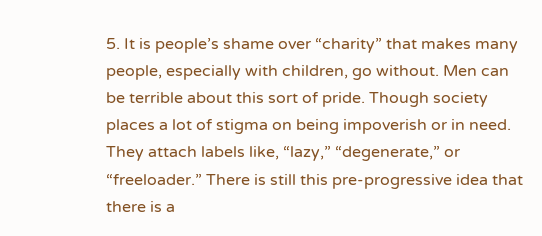5. It is people’s shame over “charity” that makes many people, especially with children, go without. Men can be terrible about this sort of pride. Though society places a lot of stigma on being impoverish or in need. They attach labels like, “lazy,” “degenerate,” or “freeloader.” There is still this pre-progressive idea that there is a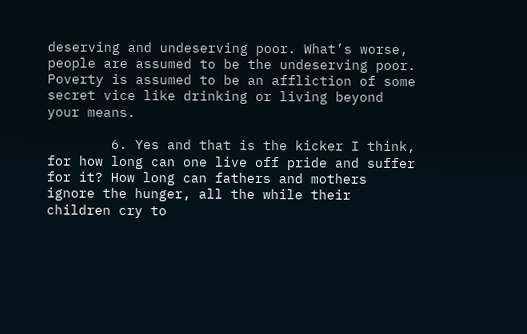deserving and undeserving poor. What’s worse, people are assumed to be the undeserving poor. Poverty is assumed to be an affliction of some secret vice like drinking or living beyond your means.

        6. Yes and that is the kicker I think, for how long can one live off pride and suffer for it? How long can fathers and mothers ignore the hunger, all the while their children cry to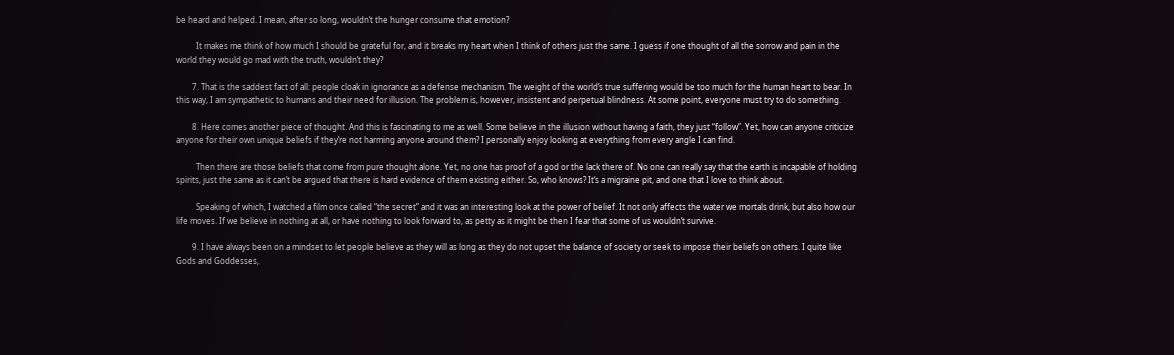be heard and helped. I mean, after so long, wouldn’t the hunger consume that emotion?

          It makes me think of how much I should be grateful for, and it breaks my heart when I think of others just the same. I guess if one thought of all the sorrow and pain in the world they would go mad with the truth, wouldn’t they?

        7. That is the saddest fact of all: people cloak in ignorance as a defense mechanism. The weight of the world’s true suffering would be too much for the human heart to bear. In this way, I am sympathetic to humans and their need for illusion. The problem is, however, insistent and perpetual blindness. At some point, everyone must try to do something.

        8. Here comes another piece of thought. And this is fascinating to me as well. Some believe in the illusion without having a faith, they just “follow”. Yet, how can anyone criticize anyone for their own unique beliefs if they’re not harming anyone around them? I personally enjoy looking at everything from every angle I can find.

          Then there are those beliefs that come from pure thought alone. Yet, no one has proof of a god or the lack there of. No one can really say that the earth is incapable of holding spirits, just the same as it can’t be argued that there is hard evidence of them existing either. So, who knows? It’s a migraine pit, and one that I love to think about.

          Speaking of which, I watched a film once called “the secret” and it was an interesting look at the power of belief. It not only affects the water we mortals drink, but also how our life moves. If we believe in nothing at all, or have nothing to look forward to, as petty as it might be then I fear that some of us wouldn’t survive.

        9. I have always been on a mindset to let people believe as they will as long as they do not upset the balance of society or seek to impose their beliefs on others. I quite like Gods and Goddesses,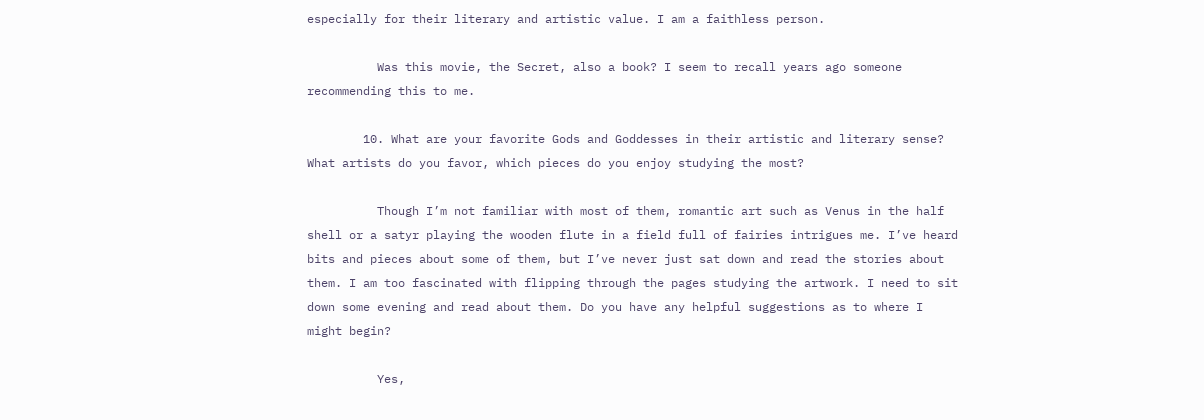especially for their literary and artistic value. I am a faithless person.

          Was this movie, the Secret, also a book? I seem to recall years ago someone recommending this to me.

        10. What are your favorite Gods and Goddesses in their artistic and literary sense? What artists do you favor, which pieces do you enjoy studying the most?

          Though I’m not familiar with most of them, romantic art such as Venus in the half shell or a satyr playing the wooden flute in a field full of fairies intrigues me. I’ve heard bits and pieces about some of them, but I’ve never just sat down and read the stories about them. I am too fascinated with flipping through the pages studying the artwork. I need to sit down some evening and read about them. Do you have any helpful suggestions as to where I might begin?

          Yes,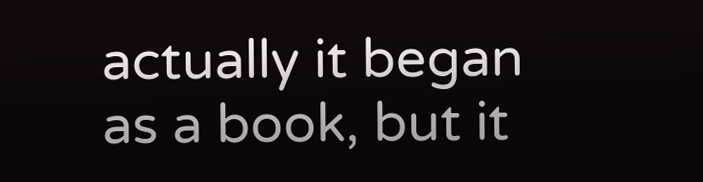actually it began as a book, but it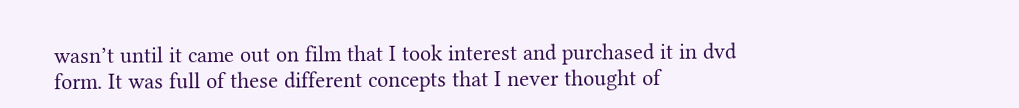wasn’t until it came out on film that I took interest and purchased it in dvd form. It was full of these different concepts that I never thought of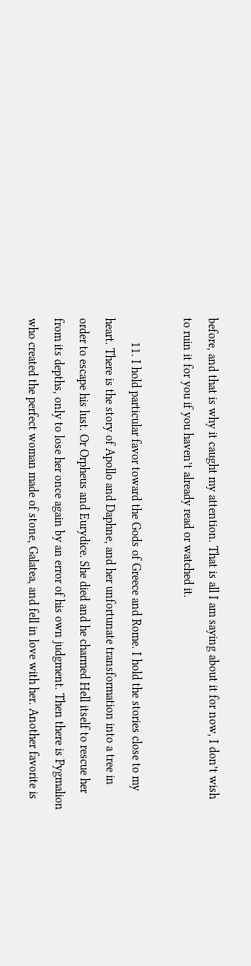before, and that is why it caught my attention. That is all I am saying about it for now, I don’t wish to ruin it for you if you haven’t already read or watched it.

        11. I hold particular favor toward the Gods of Greece and Rome. I hold the stories close to my heart. There is the story of Apollo and Daphne, and her unfortunate transformation into a tree in order to escape his lust. Or Orpheus and Eurydice. She died and he charmed Hell itself to rescue her from its depths, only to lose her once again by an error of his own judgment. Then there is Pygmalion who created the perfect woman made of stone, Galatea, and fell in love with her. Another favorite is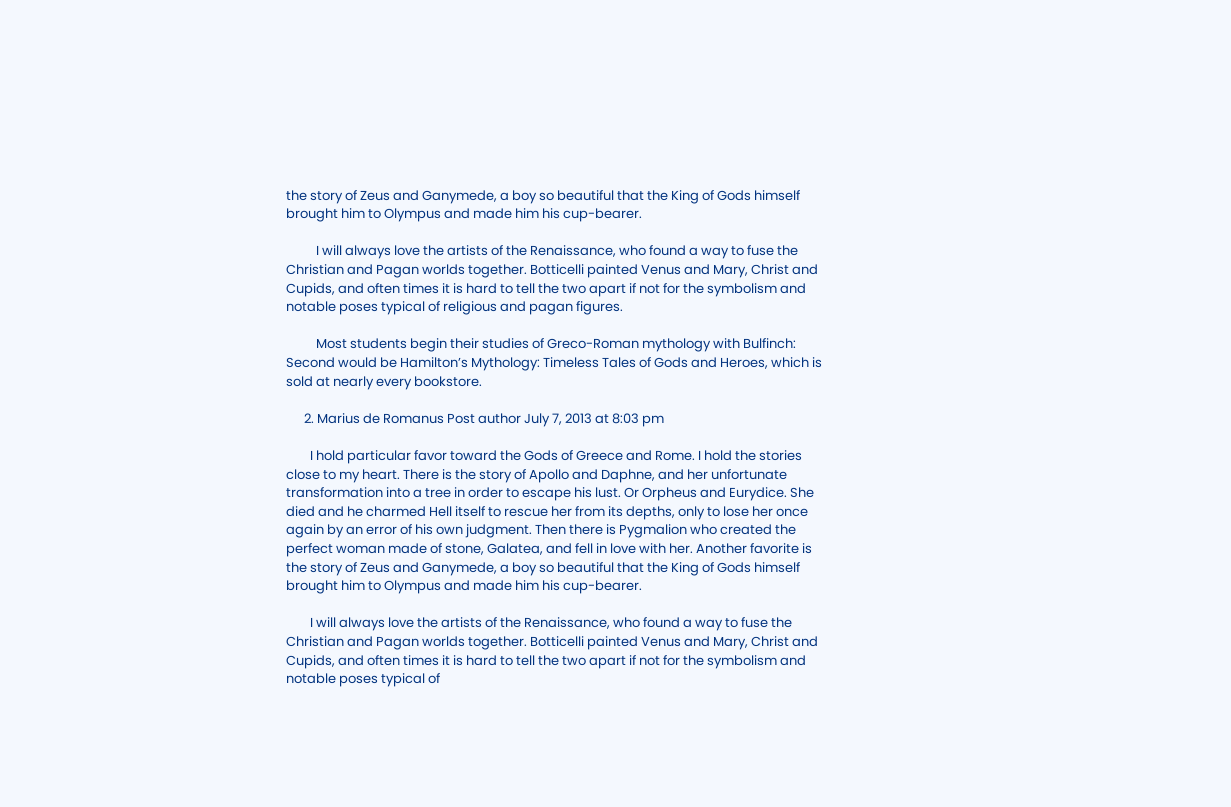the story of Zeus and Ganymede, a boy so beautiful that the King of Gods himself brought him to Olympus and made him his cup-bearer.

          I will always love the artists of the Renaissance, who found a way to fuse the Christian and Pagan worlds together. Botticelli painted Venus and Mary, Christ and Cupids, and often times it is hard to tell the two apart if not for the symbolism and notable poses typical of religious and pagan figures.

          Most students begin their studies of Greco-Roman mythology with Bulfinch: Second would be Hamilton’s Mythology: Timeless Tales of Gods and Heroes, which is sold at nearly every bookstore.

      2. Marius de Romanus Post author July 7, 2013 at 8:03 pm

        I hold particular favor toward the Gods of Greece and Rome. I hold the stories close to my heart. There is the story of Apollo and Daphne, and her unfortunate transformation into a tree in order to escape his lust. Or Orpheus and Eurydice. She died and he charmed Hell itself to rescue her from its depths, only to lose her once again by an error of his own judgment. Then there is Pygmalion who created the perfect woman made of stone, Galatea, and fell in love with her. Another favorite is the story of Zeus and Ganymede, a boy so beautiful that the King of Gods himself brought him to Olympus and made him his cup-bearer.

        I will always love the artists of the Renaissance, who found a way to fuse the Christian and Pagan worlds together. Botticelli painted Venus and Mary, Christ and Cupids, and often times it is hard to tell the two apart if not for the symbolism and notable poses typical of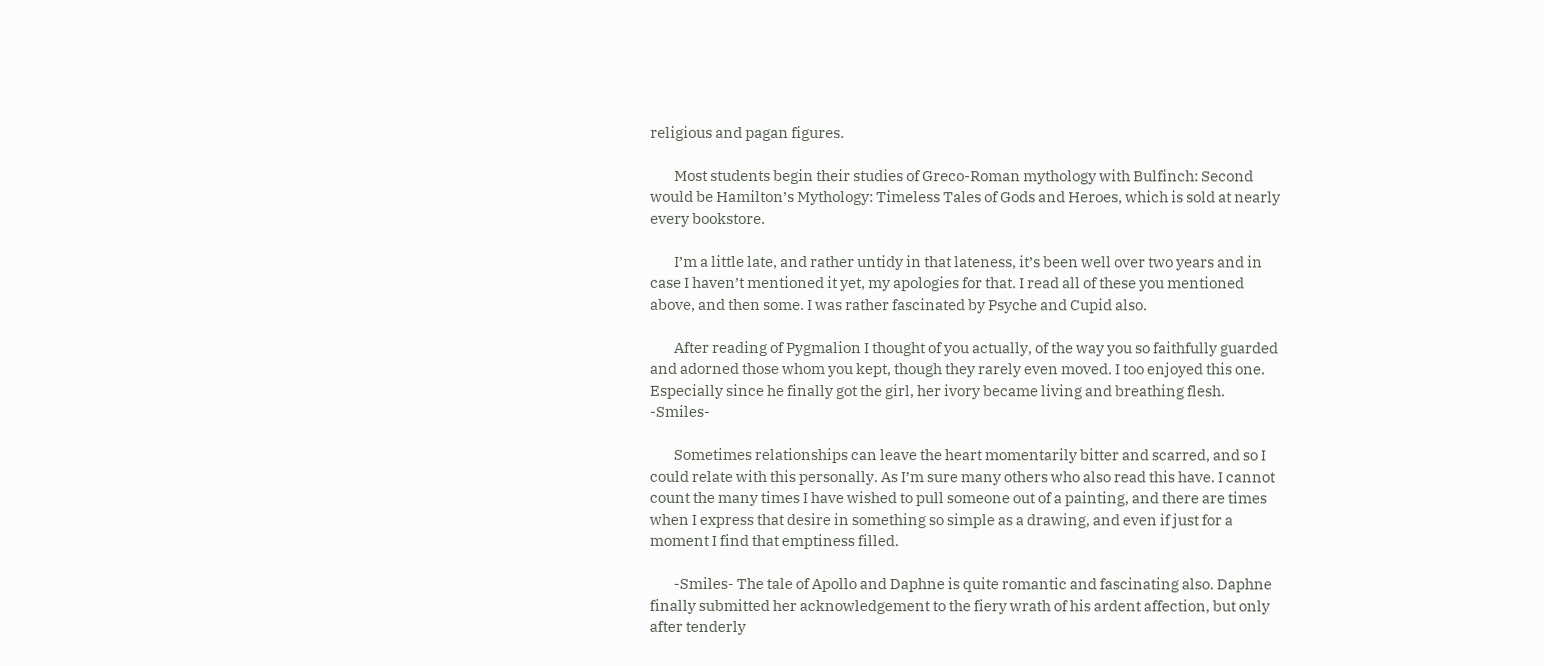religious and pagan figures.

        Most students begin their studies of Greco-Roman mythology with Bulfinch: Second would be Hamilton’s Mythology: Timeless Tales of Gods and Heroes, which is sold at nearly every bookstore.

        I’m a little late, and rather untidy in that lateness, it’s been well over two years and in case I haven’t mentioned it yet, my apologies for that. I read all of these you mentioned above, and then some. I was rather fascinated by Psyche and Cupid also.

        After reading of Pygmalion I thought of you actually, of the way you so faithfully guarded and adorned those whom you kept, though they rarely even moved. I too enjoyed this one. Especially since he finally got the girl, her ivory became living and breathing flesh. -Smiles-

        Sometimes relationships can leave the heart momentarily bitter and scarred, and so I could relate with this personally. As I’m sure many others who also read this have. I cannot count the many times I have wished to pull someone out of a painting, and there are times when I express that desire in something so simple as a drawing, and even if just for a moment I find that emptiness filled.

        -Smiles- The tale of Apollo and Daphne is quite romantic and fascinating also. Daphne finally submitted her acknowledgement to the fiery wrath of his ardent affection, but only after tenderly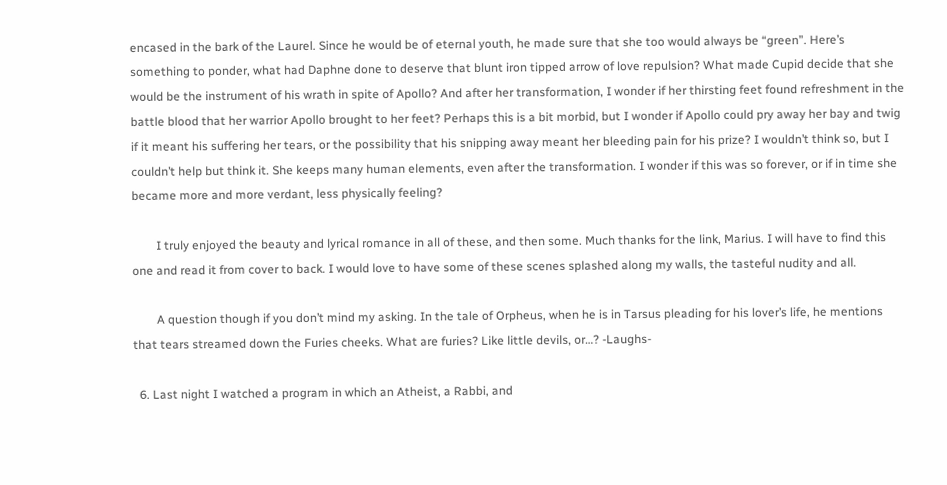encased in the bark of the Laurel. Since he would be of eternal youth, he made sure that she too would always be “green”. Here’s something to ponder, what had Daphne done to deserve that blunt iron tipped arrow of love repulsion? What made Cupid decide that she would be the instrument of his wrath in spite of Apollo? And after her transformation, I wonder if her thirsting feet found refreshment in the battle blood that her warrior Apollo brought to her feet? Perhaps this is a bit morbid, but I wonder if Apollo could pry away her bay and twig if it meant his suffering her tears, or the possibility that his snipping away meant her bleeding pain for his prize? I wouldn’t think so, but I couldn’t help but think it. She keeps many human elements, even after the transformation. I wonder if this was so forever, or if in time she became more and more verdant, less physically feeling?

        I truly enjoyed the beauty and lyrical romance in all of these, and then some. Much thanks for the link, Marius. I will have to find this one and read it from cover to back. I would love to have some of these scenes splashed along my walls, the tasteful nudity and all.

        A question though if you don’t mind my asking. In the tale of Orpheus, when he is in Tarsus pleading for his lover’s life, he mentions that tears streamed down the Furies cheeks. What are furies? Like little devils, or…? -Laughs-

  6. Last night I watched a program in which an Atheist, a Rabbi, and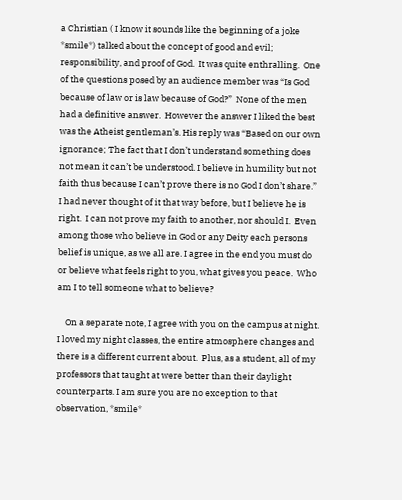a Christian ( I know it sounds like the beginning of a joke *smile*) talked about the concept of good and evil; responsibility, and proof of God.  It was quite enthralling.  One of the questions posed by an audience member was “Is God because of law or is law because of God?”  None of the men had a definitive answer.  However the answer I liked the best was the Atheist gentleman’s. His reply was “Based on our own ignorance; The fact that I don’t understand something does not mean it can’t be understood. I believe in humility but not faith thus because I can’t prove there is no God I don’t share.”   I had never thought of it that way before, but I believe he is right.  I can not prove my faith to another, nor should I.  Even among those who believe in God or any Deity each persons belief is unique, as we all are. I agree in the end you must do or believe what feels right to you, what gives you peace.  Who am I to tell someone what to believe?

    On a separate note, I agree with you on the campus at night.  I loved my night classes, the entire atmosphere changes and there is a different current about.  Plus, as a student, all of my professors that taught at were better than their daylight counterparts. I am sure you are no exception to that observation, *smile*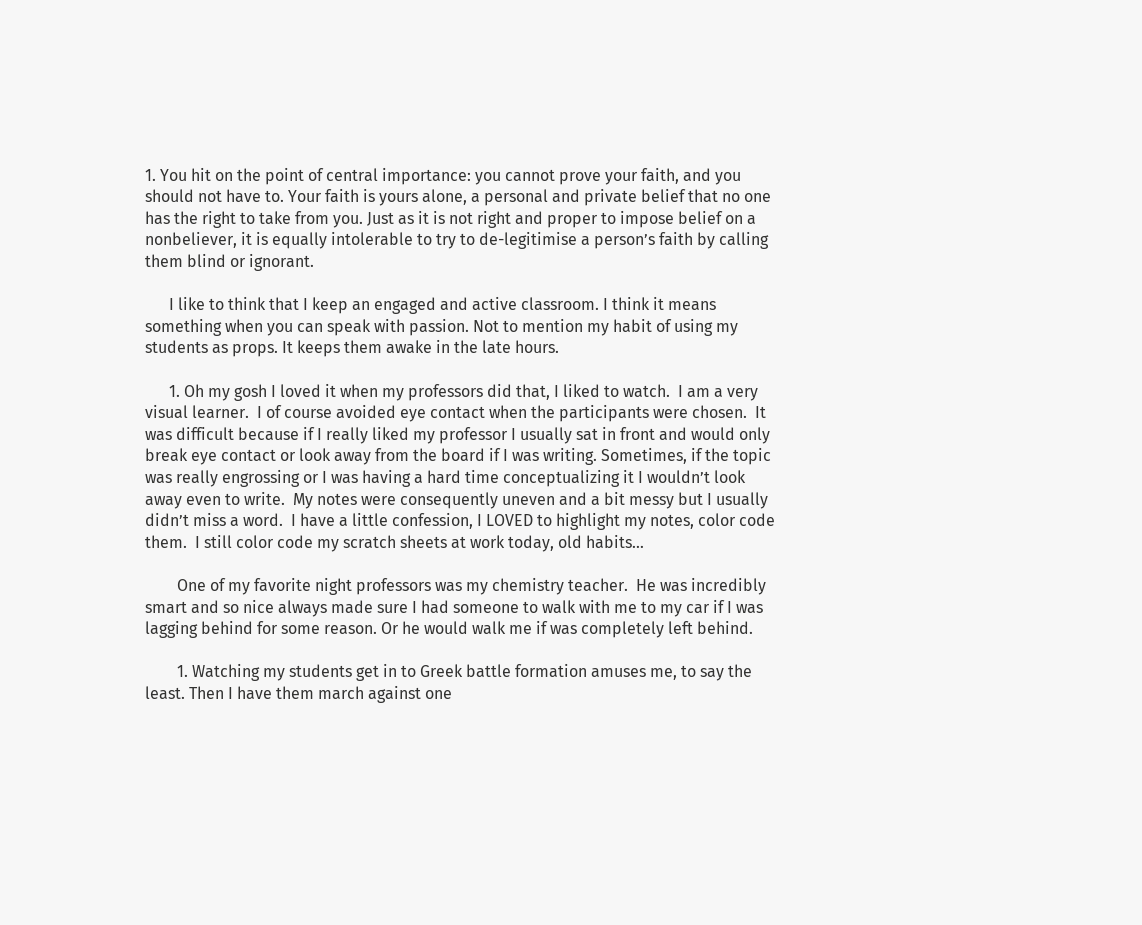1. You hit on the point of central importance: you cannot prove your faith, and you should not have to. Your faith is yours alone, a personal and private belief that no one has the right to take from you. Just as it is not right and proper to impose belief on a nonbeliever, it is equally intolerable to try to de-legitimise a person’s faith by calling them blind or ignorant.

      I like to think that I keep an engaged and active classroom. I think it means something when you can speak with passion. Not to mention my habit of using my students as props. It keeps them awake in the late hours.

      1. Oh my gosh I loved it when my professors did that, I liked to watch.  I am a very visual learner.  I of course avoided eye contact when the participants were chosen.  It was difficult because if I really liked my professor I usually sat in front and would only break eye contact or look away from the board if I was writing. Sometimes, if the topic was really engrossing or I was having a hard time conceptualizing it I wouldn’t look away even to write.  My notes were consequently uneven and a bit messy but I usually didn’t miss a word.  I have a little confession, I LOVED to highlight my notes, color code them.  I still color code my scratch sheets at work today, old habits…

        One of my favorite night professors was my chemistry teacher.  He was incredibly smart and so nice always made sure I had someone to walk with me to my car if I was lagging behind for some reason. Or he would walk me if was completely left behind.

        1. Watching my students get in to Greek battle formation amuses me, to say the least. Then I have them march against one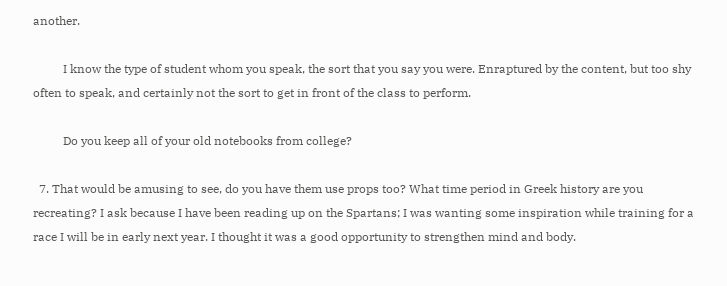another.

          I know the type of student whom you speak, the sort that you say you were. Enraptured by the content, but too shy often to speak, and certainly not the sort to get in front of the class to perform.

          Do you keep all of your old notebooks from college?

  7. That would be amusing to see, do you have them use props too? What time period in Greek history are you recreating? I ask because I have been reading up on the Spartans; I was wanting some inspiration while training for a race I will be in early next year. I thought it was a good opportunity to strengthen mind and body.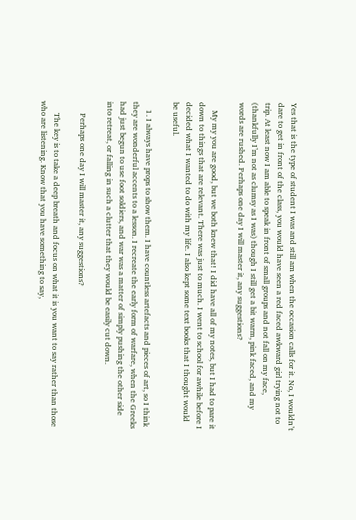Yes that is the type of student I was and still am when the occasion calls for it. No, I wouldn’t dare to get in front of the class, you would have seen a red faced awkward girl trying not to trip. At least now I am able to speak in front of small groups and not fall on my face, (thankfully I’m not as clumsy as I was) though I still get a bit warm, pink faced, and my words are rushed. Perhaps one day I will master it, any suggestions?

    My my you are good, but we both knew that! I did have all of my notes, but I had to pare it down to things that are relevant. There was just to much. I went to school for awhile before I decided what I wanted to do with my life. I also kept some text books that I thought would be useful.

    1. I always have props to show them. I have countless artefacts and pieces of art, so I think they are wonderful accents to a lesson. I recreate the early form of warfare, when the Greeks had just begun to use foot soldiers, and war was a matter of simply pushing the other side into retreat, or falling in such a clutter that they would be easily cut down.

      Perhaps one day I will master it, any suggestions?

      The key is to take a deep breath and focus on what it is you want to say rather than those who are listening. Know that you have something to say,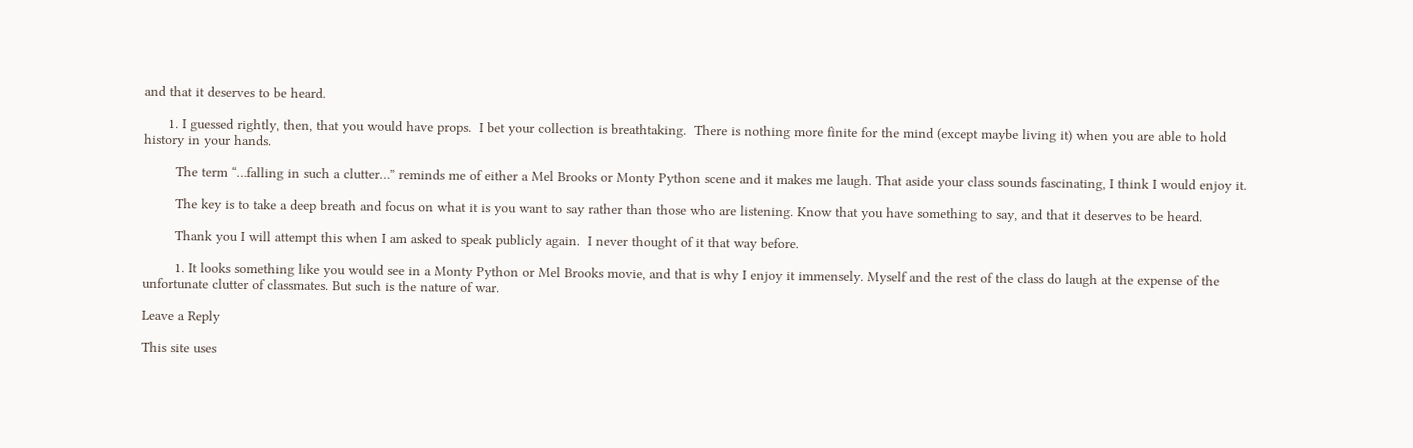and that it deserves to be heard.

      1. I guessed rightly, then, that you would have props.  I bet your collection is breathtaking.  There is nothing more finite for the mind (except maybe living it) when you are able to hold history in your hands.

        The term “…falling in such a clutter…” reminds me of either a Mel Brooks or Monty Python scene and it makes me laugh. That aside your class sounds fascinating, I think I would enjoy it.

        The key is to take a deep breath and focus on what it is you want to say rather than those who are listening. Know that you have something to say, and that it deserves to be heard.

        Thank you I will attempt this when I am asked to speak publicly again.  I never thought of it that way before.

        1. It looks something like you would see in a Monty Python or Mel Brooks movie, and that is why I enjoy it immensely. Myself and the rest of the class do laugh at the expense of the unfortunate clutter of classmates. But such is the nature of war.

Leave a Reply

This site uses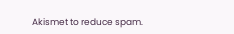Akismet to reduce spam.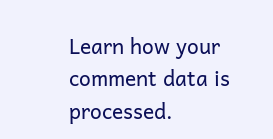Learn how your comment data is processed.